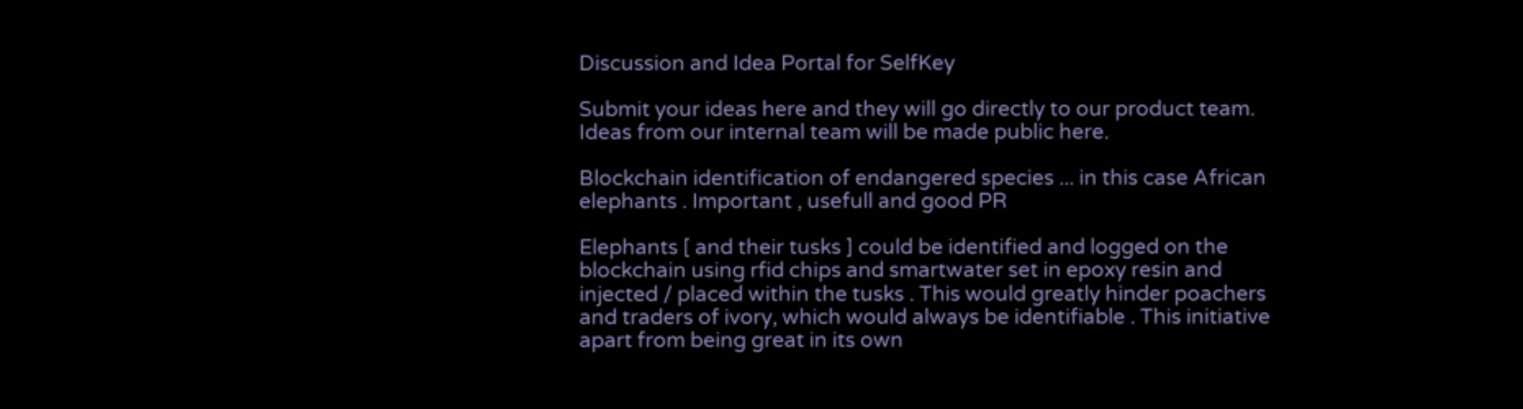Discussion and Idea Portal for SelfKey

Submit your ideas here and they will go directly to our product team. Ideas from our internal team will be made public here.

Blockchain identification of endangered species ... in this case African elephants . Important , usefull and good PR

Elephants [ and their tusks ] could be identified and logged on the blockchain using rfid chips and smartwater set in epoxy resin and injected / placed within the tusks . This would greatly hinder poachers and traders of ivory, which would always be identifiable . This initiative apart from being great in its own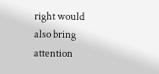right would also bring attention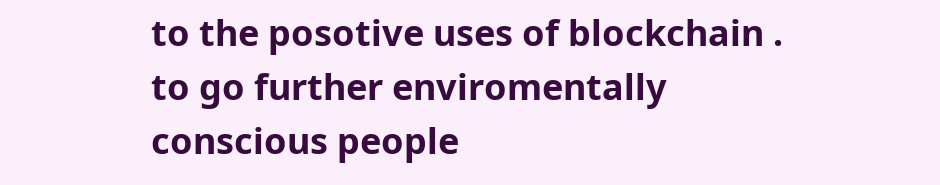to the posotive uses of blockchain . to go further enviromentally conscious people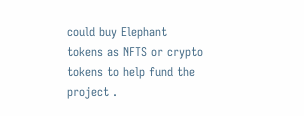could buy Elephant tokens as NFTS or crypto tokens to help fund the project .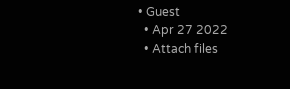• Guest
  • Apr 27 2022
  • Attach files